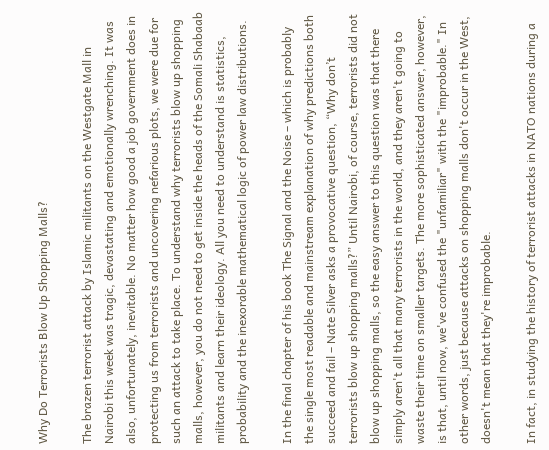Why Do Terrorists Blow Up Shopping Malls?

The brazen terrorist attack by Islamic militants on the Westgate Mall in Nairobi this week was tragic, devastating and emotionally wrenching. It was also, unfortunately, inevitable. No matter how good a job government does in protecting us from terrorists and uncovering nefarious plots, we were due for such an attack to take place. To understand why terrorists blow up shopping malls, however, you do not need to get inside the heads of the Somali Shabaab militants and learn their ideology. All you need to understand is statistics, probability and the inexorable mathematical logic of power law distributions.

In the final chapter of his book The Signal and the Noise – which is probably the single most readable and mainstream explanation of why predictions both succeed and fail – Nate Silver asks a provocative question, “Why don’t terrorists blow up shopping malls?” Until Nairobi, of course, terrorists did not blow up shopping malls, so the easy answer to this question was that there simply aren't all that many terrorists in the world, and they aren't going to waste their time on smaller targets. The more sophisticated answer, however, is that, until now, we've confused the "unfamiliar" with the "improbable." In other words, just because attacks on shopping malls don't occur in the West, doesn't mean that they're improbable.

In fact, in studying the history of terrorist attacks in NATO nations during a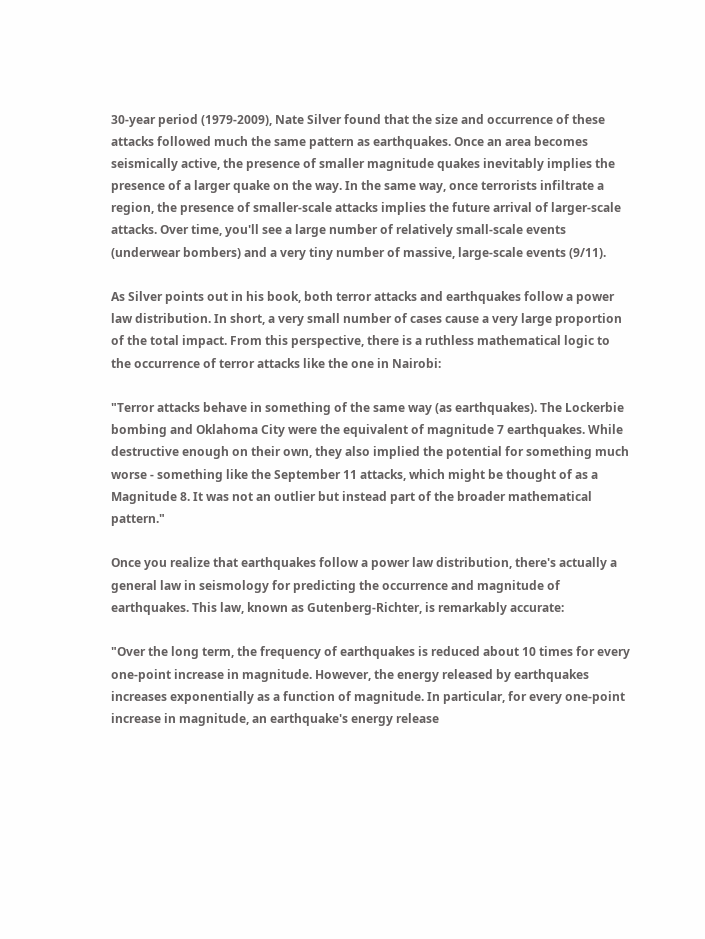30-year period (1979-2009), Nate Silver found that the size and occurrence of these attacks followed much the same pattern as earthquakes. Once an area becomes seismically active, the presence of smaller magnitude quakes inevitably implies the presence of a larger quake on the way. In the same way, once terrorists infiltrate a region, the presence of smaller-scale attacks implies the future arrival of larger-scale attacks. Over time, you'll see a large number of relatively small-scale events (underwear bombers) and a very tiny number of massive, large-scale events (9/11).

As Silver points out in his book, both terror attacks and earthquakes follow a power law distribution. In short, a very small number of cases cause a very large proportion of the total impact. From this perspective, there is a ruthless mathematical logic to the occurrence of terror attacks like the one in Nairobi:

"Terror attacks behave in something of the same way (as earthquakes). The Lockerbie bombing and Oklahoma City were the equivalent of magnitude 7 earthquakes. While destructive enough on their own, they also implied the potential for something much worse - something like the September 11 attacks, which might be thought of as a Magnitude 8. It was not an outlier but instead part of the broader mathematical pattern."

Once you realize that earthquakes follow a power law distribution, there's actually a general law in seismology for predicting the occurrence and magnitude of earthquakes. This law, known as Gutenberg-Richter, is remarkably accurate:

"Over the long term, the frequency of earthquakes is reduced about 10 times for every one-point increase in magnitude. However, the energy released by earthquakes increases exponentially as a function of magnitude. In particular, for every one-point increase in magnitude, an earthquake's energy release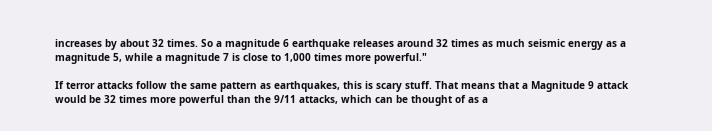increases by about 32 times. So a magnitude 6 earthquake releases around 32 times as much seismic energy as a magnitude 5, while a magnitude 7 is close to 1,000 times more powerful."

If terror attacks follow the same pattern as earthquakes, this is scary stuff. That means that a Magnitude 9 attack would be 32 times more powerful than the 9/11 attacks, which can be thought of as a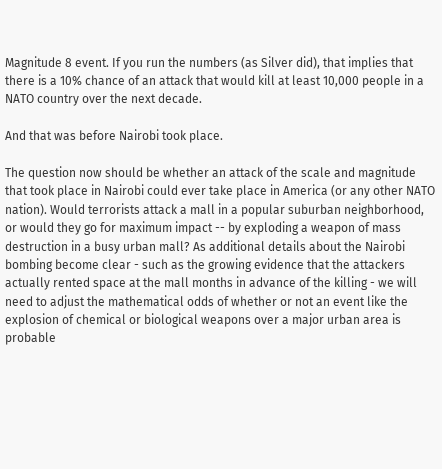Magnitude 8 event. If you run the numbers (as Silver did), that implies that there is a 10% chance of an attack that would kill at least 10,000 people in a NATO country over the next decade.

And that was before Nairobi took place.

The question now should be whether an attack of the scale and magnitude that took place in Nairobi could ever take place in America (or any other NATO nation). Would terrorists attack a mall in a popular suburban neighborhood, or would they go for maximum impact -- by exploding a weapon of mass destruction in a busy urban mall? As additional details about the Nairobi bombing become clear - such as the growing evidence that the attackers actually rented space at the mall months in advance of the killing - we will need to adjust the mathematical odds of whether or not an event like the explosion of chemical or biological weapons over a major urban area is probable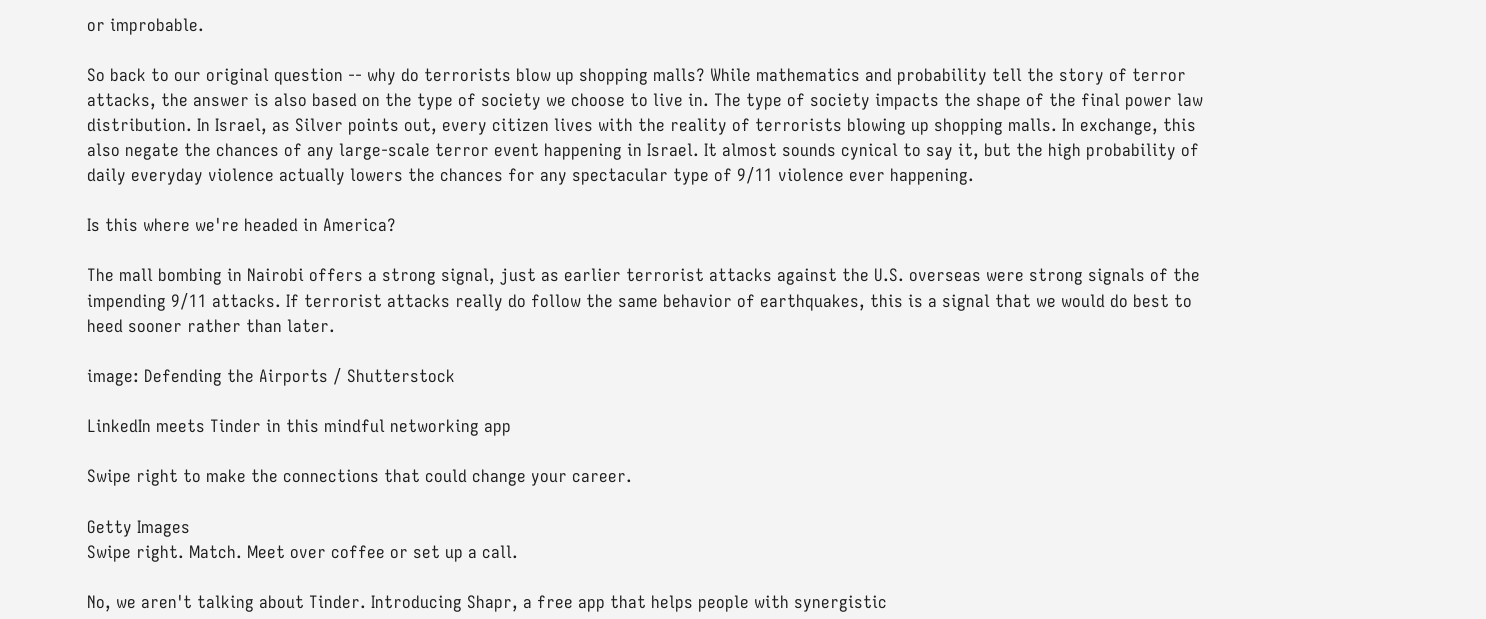or improbable.

So back to our original question -- why do terrorists blow up shopping malls? While mathematics and probability tell the story of terror attacks, the answer is also based on the type of society we choose to live in. The type of society impacts the shape of the final power law distribution. In Israel, as Silver points out, every citizen lives with the reality of terrorists blowing up shopping malls. In exchange, this also negate the chances of any large-scale terror event happening in Israel. It almost sounds cynical to say it, but the high probability of daily everyday violence actually lowers the chances for any spectacular type of 9/11 violence ever happening.

Is this where we're headed in America?

The mall bombing in Nairobi offers a strong signal, just as earlier terrorist attacks against the U.S. overseas were strong signals of the impending 9/11 attacks. If terrorist attacks really do follow the same behavior of earthquakes, this is a signal that we would do best to heed sooner rather than later.

image: Defending the Airports / Shutterstock

LinkedIn meets Tinder in this mindful networking app

Swipe right to make the connections that could change your career.

Getty Images
Swipe right. Match. Meet over coffee or set up a call.

No, we aren't talking about Tinder. Introducing Shapr, a free app that helps people with synergistic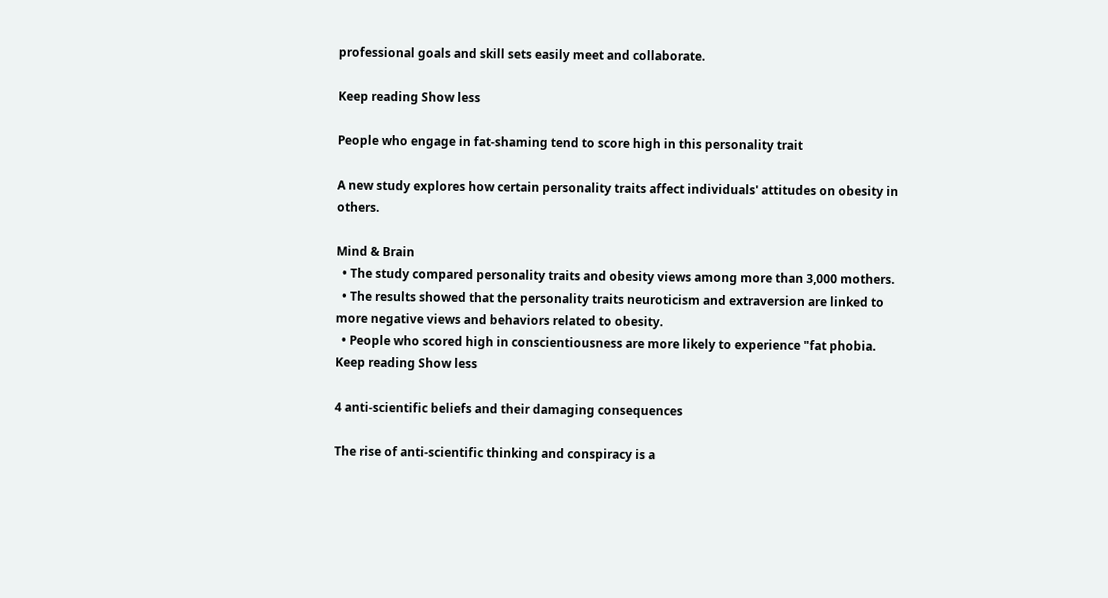professional goals and skill sets easily meet and collaborate.

Keep reading Show less

People who engage in fat-shaming tend to score high in this personality trait

A new study explores how certain personality traits affect individuals' attitudes on obesity in others.

Mind & Brain
  • The study compared personality traits and obesity views among more than 3,000 mothers.
  • The results showed that the personality traits neuroticism and extraversion are linked to more negative views and behaviors related to obesity.
  • People who scored high in conscientiousness are more likely to experience "fat phobia.
Keep reading Show less

4 anti-scientific beliefs and their damaging consequences

The rise of anti-scientific thinking and conspiracy is a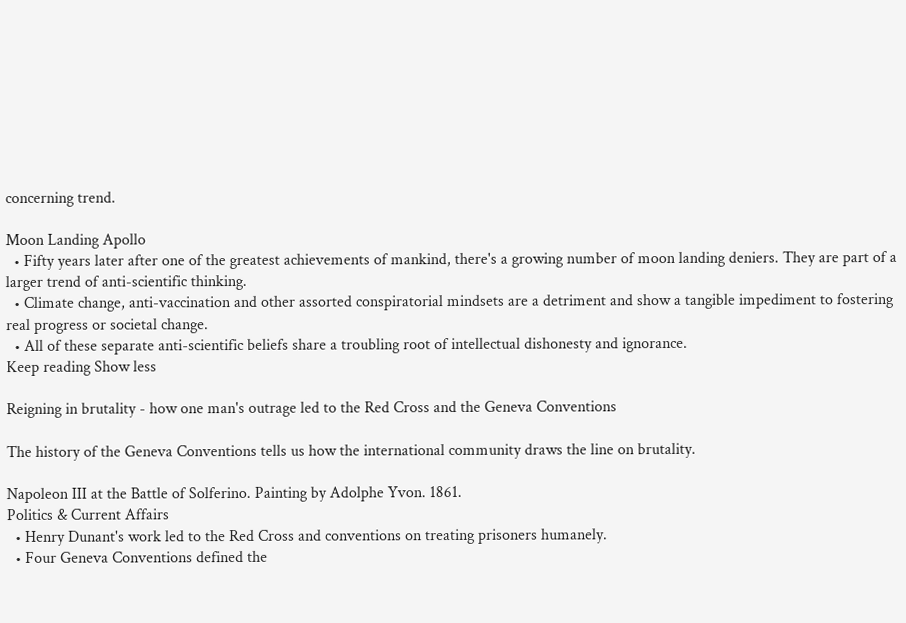concerning trend.

Moon Landing Apollo
  • Fifty years later after one of the greatest achievements of mankind, there's a growing number of moon landing deniers. They are part of a larger trend of anti-scientific thinking.
  • Climate change, anti-vaccination and other assorted conspiratorial mindsets are a detriment and show a tangible impediment to fostering real progress or societal change.
  • All of these separate anti-scientific beliefs share a troubling root of intellectual dishonesty and ignorance.
Keep reading Show less

Reigning in brutality - how one man's outrage led to the Red Cross and the Geneva Conventions

The history of the Geneva Conventions tells us how the international community draws the line on brutality.

Napoleon III at the Battle of Solferino. Painting by Adolphe Yvon. 1861.
Politics & Current Affairs
  • Henry Dunant's work led to the Red Cross and conventions on treating prisoners humanely.
  • Four Geneva Conventions defined the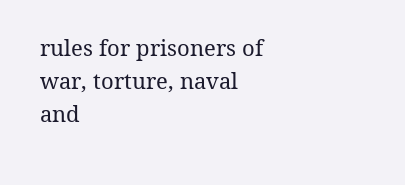rules for prisoners of war, torture, naval and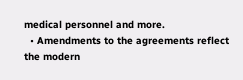medical personnel and more.
  • Amendments to the agreements reflect the modern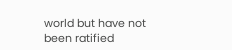world but have not been ratified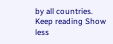by all countries.
Keep reading Show less